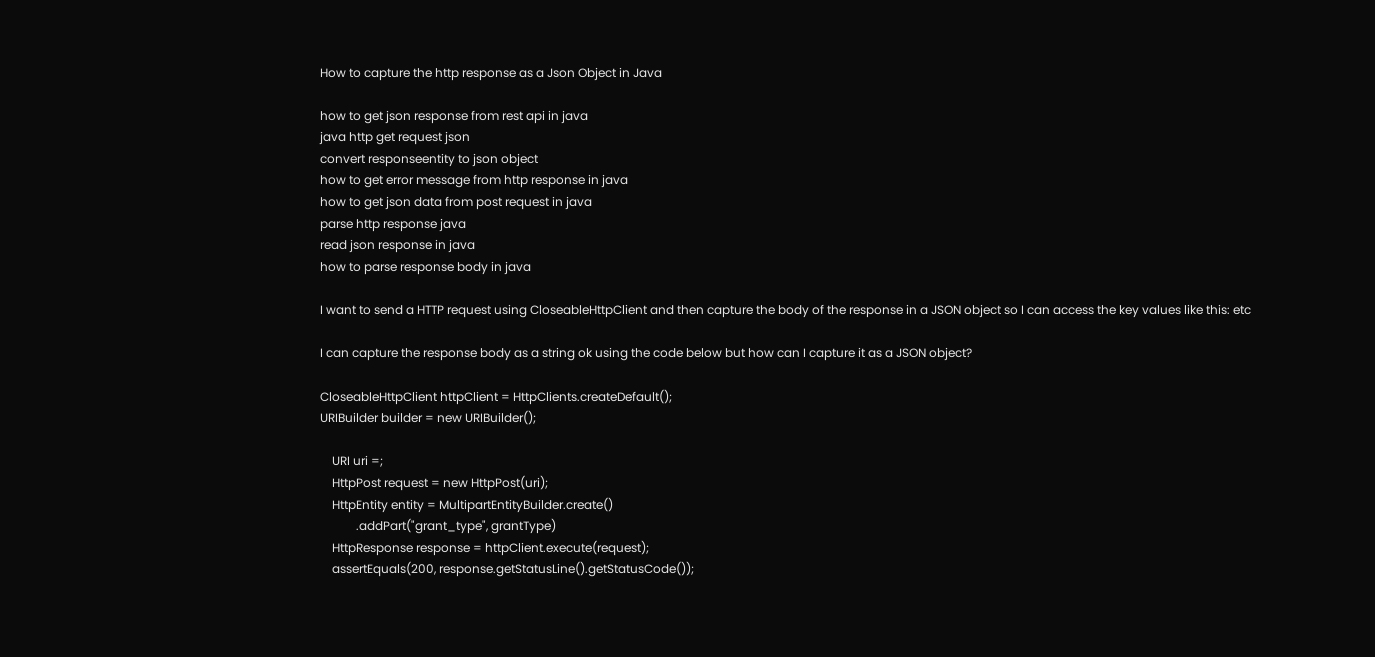How to capture the http response as a Json Object in Java

how to get json response from rest api in java
java http get request json
convert responseentity to json object
how to get error message from http response in java
how to get json data from post request in java
parse http response java
read json response in java
how to parse response body in java

I want to send a HTTP request using CloseableHttpClient and then capture the body of the response in a JSON object so I can access the key values like this: etc

I can capture the response body as a string ok using the code below but how can I capture it as a JSON object?

CloseableHttpClient httpClient = HttpClients.createDefault();
URIBuilder builder = new URIBuilder();

    URI uri =;
    HttpPost request = new HttpPost(uri);
    HttpEntity entity = MultipartEntityBuilder.create()
            .addPart("grant_type", grantType)
    HttpResponse response = httpClient.execute(request);
    assertEquals(200, response.getStatusLine().getStatusCode());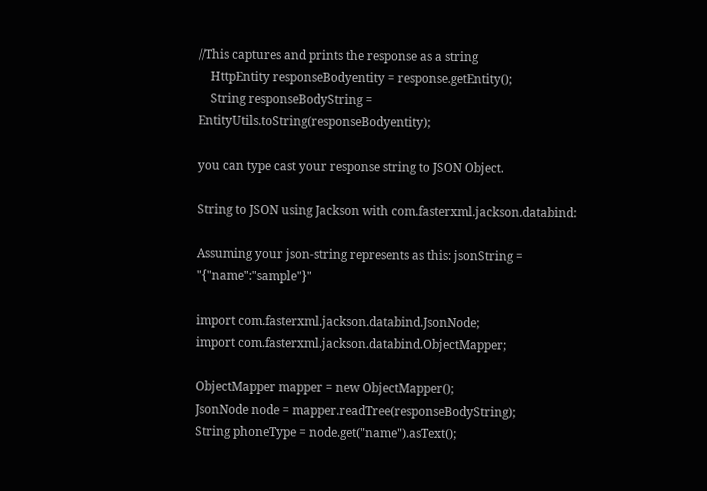//This captures and prints the response as a string
    HttpEntity responseBodyentity = response.getEntity();
    String responseBodyString = EntityUtils.toString(responseBodyentity);

you can type cast your response string to JSON Object.

String to JSON using Jackson with com.fasterxml.jackson.databind:

Assuming your json-string represents as this: jsonString = "{"name":"sample"}"

import com.fasterxml.jackson.databind.JsonNode;
import com.fasterxml.jackson.databind.ObjectMapper;

ObjectMapper mapper = new ObjectMapper();
JsonNode node = mapper.readTree(responseBodyString);
String phoneType = node.get("name").asText();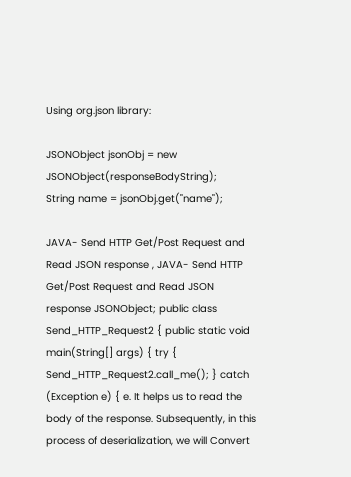Using org.json library:

JSONObject jsonObj = new JSONObject(responseBodyString);
String name = jsonObj.get("name");

JAVA- Send HTTP Get/Post Request and Read JSON response , JAVA- Send HTTP Get/Post Request and Read JSON response JSONObject; public class Send_HTTP_Request2 { public static void main(String[] args) { try { Send_HTTP_Request2.call_me(); } catch (Exception e) { e. It helps us to read the body of the response. Subsequently, in this process of deserialization, we will Convert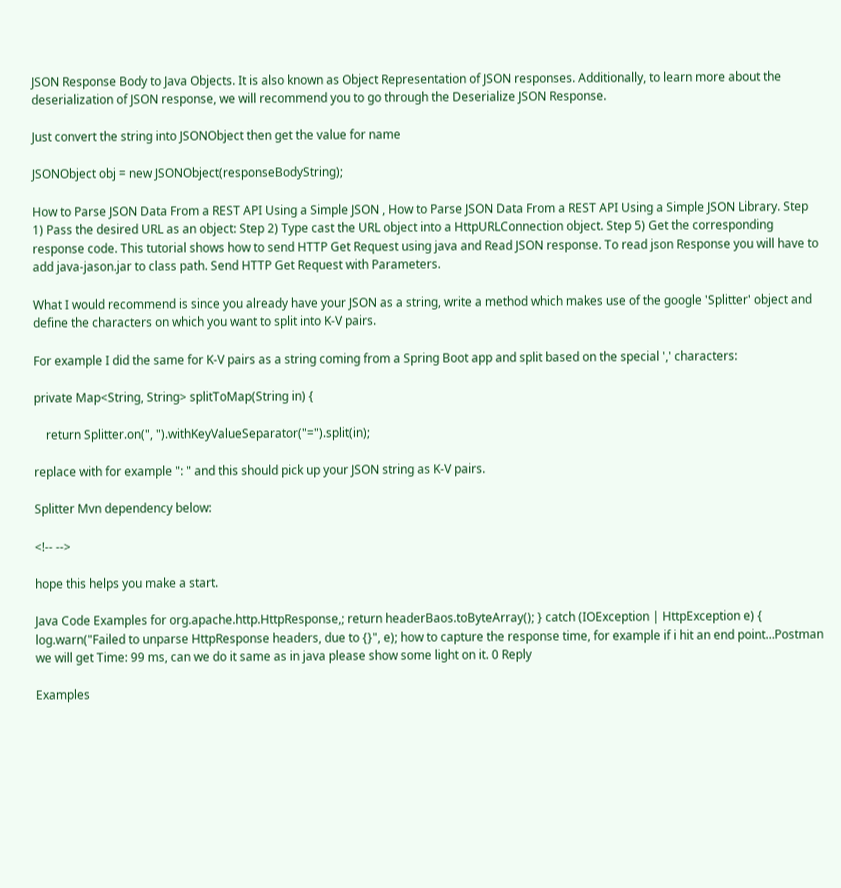JSON Response Body to Java Objects. It is also known as Object Representation of JSON responses. Additionally, to learn more about the deserialization of JSON response, we will recommend you to go through the Deserialize JSON Response.

Just convert the string into JSONObject then get the value for name

JSONObject obj = new JSONObject(responseBodyString);

How to Parse JSON Data From a REST API Using a Simple JSON , How to Parse JSON Data From a REST API Using a Simple JSON Library. Step 1) Pass the desired URL as an object: Step 2) Type cast the URL object into a HttpURLConnection object. Step 5) Get the corresponding response code. This tutorial shows how to send HTTP Get Request using java and Read JSON response. To read json Response you will have to add java-jason.jar to class path. Send HTTP Get Request with Parameters.

What I would recommend is since you already have your JSON as a string, write a method which makes use of the google 'Splitter' object and define the characters on which you want to split into K-V pairs.

For example I did the same for K-V pairs as a string coming from a Spring Boot app and split based on the special ',' characters:

private Map<String, String> splitToMap(String in) {

    return Splitter.on(", ").withKeyValueSeparator("=").split(in);

replace with for example ": " and this should pick up your JSON string as K-V pairs.

Splitter Mvn dependency below:

<!-- -->

hope this helps you make a start.

Java Code Examples for org.apache.http.HttpResponse,; return headerBaos.toByteArray(); } catch (IOException | HttpException e) { log.warn("Failed to unparse HttpResponse headers, due to {}", e); how to capture the response time, for example if i hit an end point…Postman we will get Time: 99 ms, can we do it same as in java please show some light on it. 0 Reply

Examples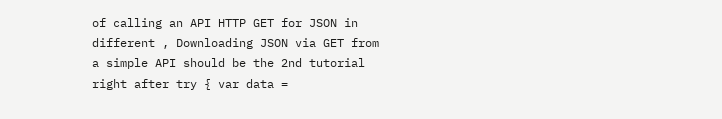of calling an API HTTP GET for JSON in different , Downloading JSON via GET from a simple API should be the 2nd tutorial right after try { var data =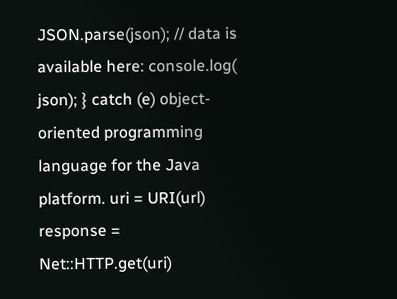JSON.parse(json); // data is available here: console.log( json); } catch (e) object-oriented programming language for the Java platform. uri = URI(url) response = Net::HTTP.get(uri)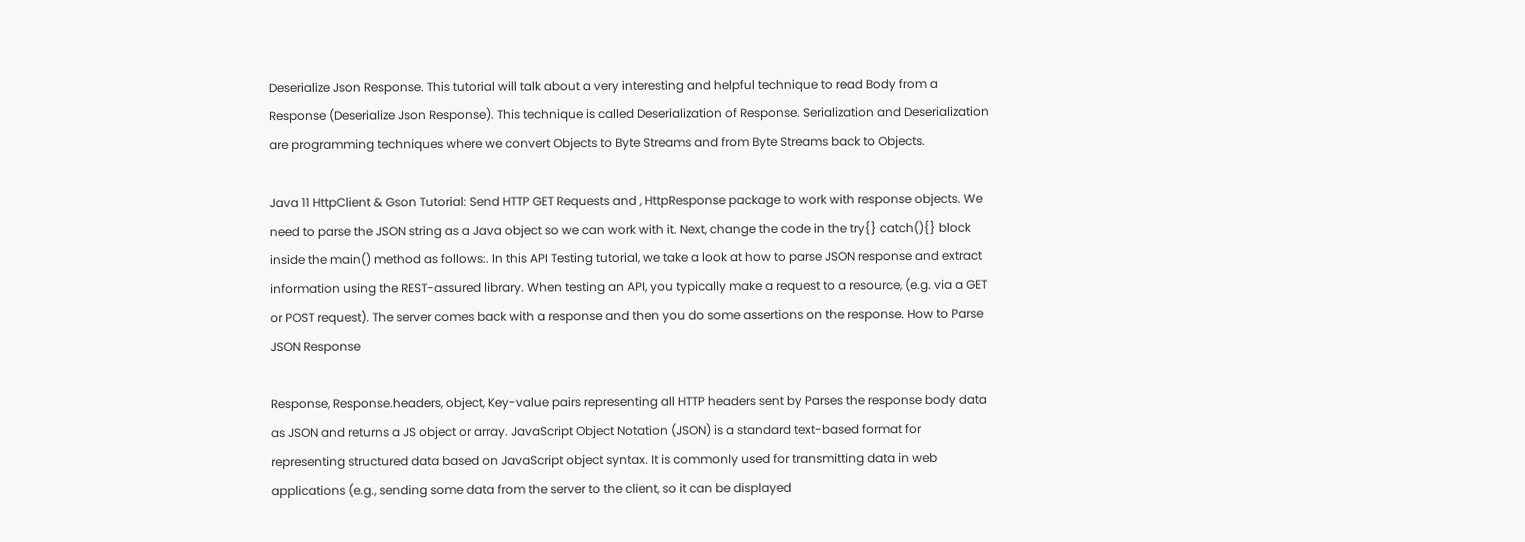Deserialize Json Response. This tutorial will talk about a very interesting and helpful technique to read Body from a Response (Deserialize Json Response). This technique is called Deserialization of Response. Serialization and Deserialization are programming techniques where we convert Objects to Byte Streams and from Byte Streams back to Objects.

Java 11 HttpClient & Gson Tutorial: Send HTTP GET Requests and , HttpResponse package to work with response objects. We need to parse the JSON string as a Java object so we can work with it. Next, change the code in the try{} catch(){} block inside the main() method as follows:. In this API Testing tutorial, we take a look at how to parse JSON response and extract information using the REST-assured library. When testing an API, you typically make a request to a resource, (e.g. via a GET or POST request). The server comes back with a response and then you do some assertions on the response. How to Parse JSON Response

Response, Response.headers, object, Key-value pairs representing all HTTP headers sent by Parses the response body data as JSON and returns a JS object or array. JavaScript Object Notation (JSON) is a standard text-based format for representing structured data based on JavaScript object syntax. It is commonly used for transmitting data in web applications (e.g., sending some data from the server to the client, so it can be displayed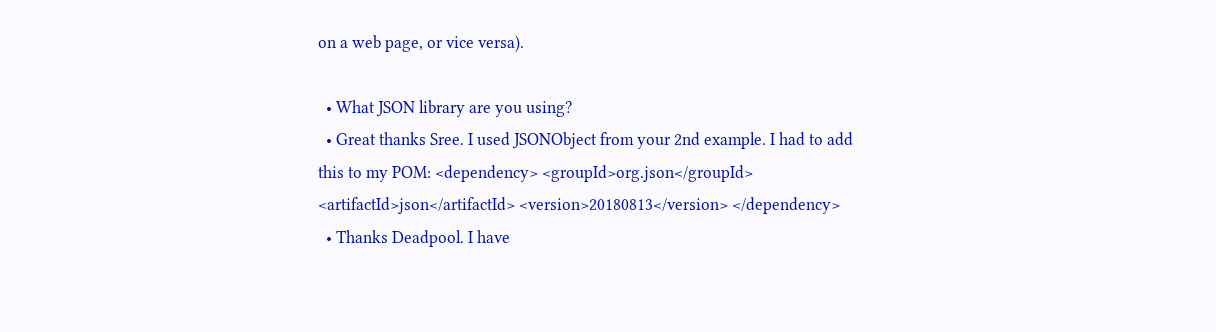on a web page, or vice versa).

  • What JSON library are you using?
  • Great thanks Sree. I used JSONObject from your 2nd example. I had to add this to my POM: <dependency> <groupId>org.json</groupId> <artifactId>json</artifactId> <version>20180813</version> </dependency>
  • Thanks Deadpool. I have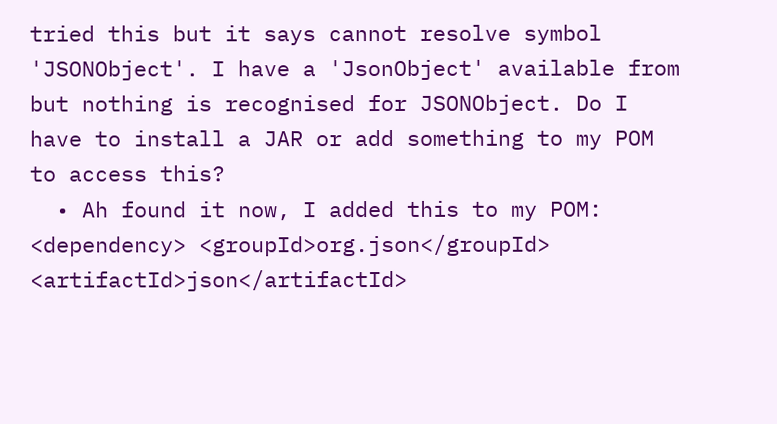tried this but it says cannot resolve symbol 'JSONObject'. I have a 'JsonObject' available from but nothing is recognised for JSONObject. Do I have to install a JAR or add something to my POM to access this?
  • Ah found it now, I added this to my POM: <dependency> <groupId>org.json</groupId> <artifactId>json</artifactId>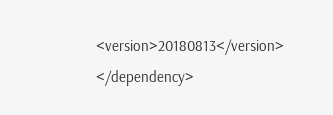<version>20180813</version> </dependency>